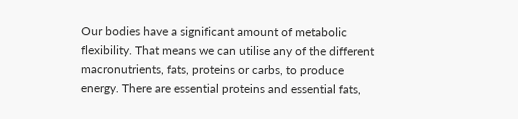Our bodies have a significant amount of metabolic flexibility. That means we can utilise any of the different macronutrients, fats, proteins or carbs, to produce energy. There are essential proteins and essential fats,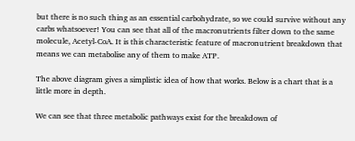but there is no such thing as an essential carbohydrate, so we could survive without any carbs whatsoever! You can see that all of the macronutrients filter down to the same molecule, Acetyl-CoA. It is this characteristic feature of macronutrient breakdown that means we can metabolise any of them to make ATP.

The above diagram gives a simplistic idea of how that works. Below is a chart that is a little more in depth.

We can see that three metabolic pathways exist for the breakdown of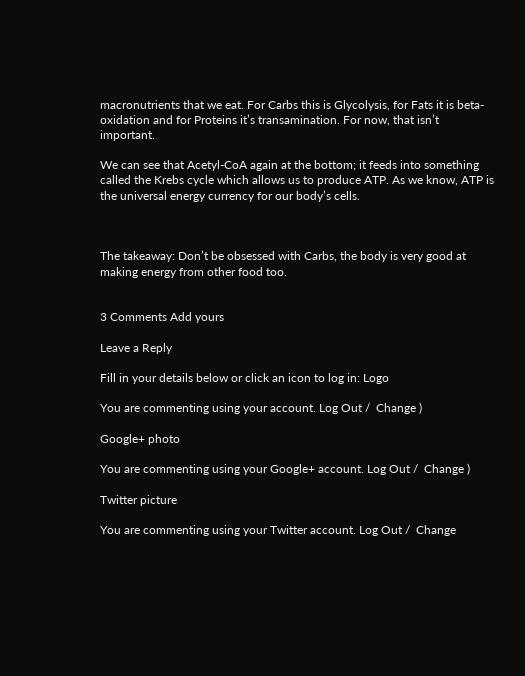macronutrients that we eat. For Carbs this is Glycolysis, for Fats it is beta-oxidation and for Proteins it’s transamination. For now, that isn’t important.

We can see that Acetyl-CoA again at the bottom; it feeds into something called the Krebs cycle which allows us to produce ATP. As we know, ATP is the universal energy currency for our body’s cells.



The takeaway: Don’t be obsessed with Carbs, the body is very good at making energy from other food too.


3 Comments Add yours

Leave a Reply

Fill in your details below or click an icon to log in: Logo

You are commenting using your account. Log Out /  Change )

Google+ photo

You are commenting using your Google+ account. Log Out /  Change )

Twitter picture

You are commenting using your Twitter account. Log Out /  Change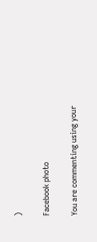)

Facebook photo

You are commenting using your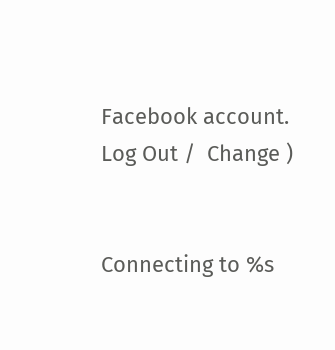Facebook account. Log Out /  Change )


Connecting to %s